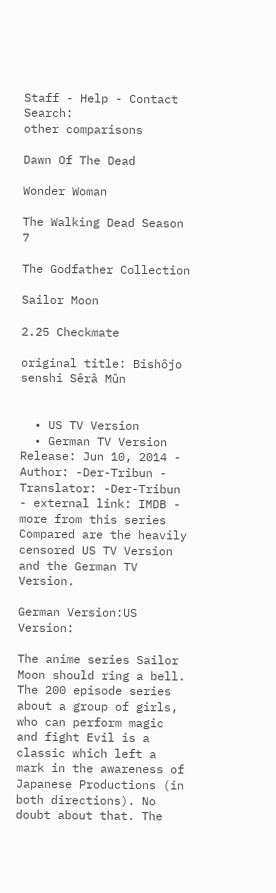Staff - Help - Contact Search:
other comparisons

Dawn Of The Dead

Wonder Woman

The Walking Dead Season 7

The Godfather Collection

Sailor Moon

2.25 Checkmate

original title: Bishôjo senshi Sêrâ Mûn


  • US TV Version
  • German TV Version
Release: Jun 10, 2014 - Author: -Der-Tribun - Translator: -Der-Tribun - external link: IMDB - more from this series
Compared are the heavily censored US TV Version and the German TV Version.

German Version:US Version:

The anime series Sailor Moon should ring a bell. The 200 episode series about a group of girls, who can perform magic and fight Evil is a classic which left a mark in the awareness of Japanese Productions (in both directions). No doubt about that. The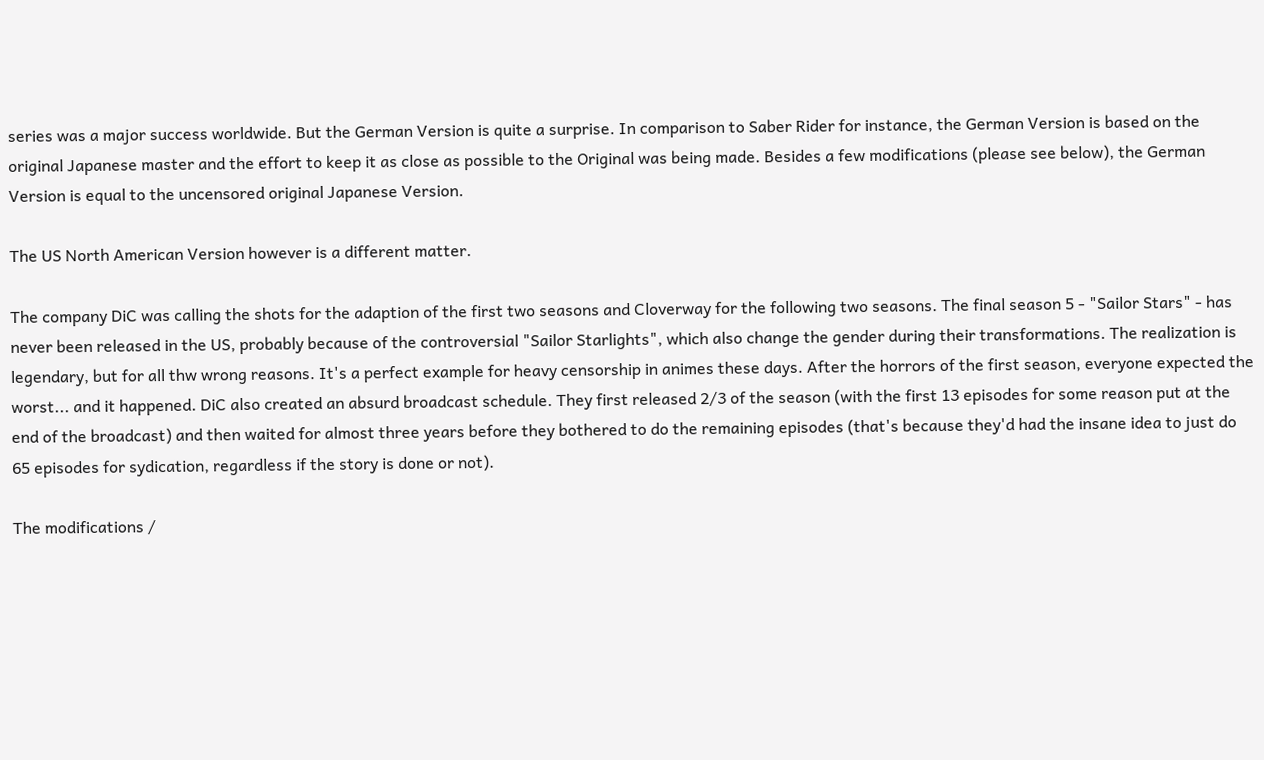series was a major success worldwide. But the German Version is quite a surprise. In comparison to Saber Rider for instance, the German Version is based on the original Japanese master and the effort to keep it as close as possible to the Original was being made. Besides a few modifications (please see below), the German Version is equal to the uncensored original Japanese Version.

The US North American Version however is a different matter.

The company DiC was calling the shots for the adaption of the first two seasons and Cloverway for the following two seasons. The final season 5 - "Sailor Stars" - has never been released in the US, probably because of the controversial "Sailor Starlights", which also change the gender during their transformations. The realization is legendary, but for all thw wrong reasons. It's a perfect example for heavy censorship in animes these days. After the horrors of the first season, everyone expected the worst... and it happened. DiC also created an absurd broadcast schedule. They first released 2/3 of the season (with the first 13 episodes for some reason put at the end of the broadcast) and then waited for almost three years before they bothered to do the remaining episodes (that's because they'd had the insane idea to just do 65 episodes for sydication, regardless if the story is done or not).

The modifications /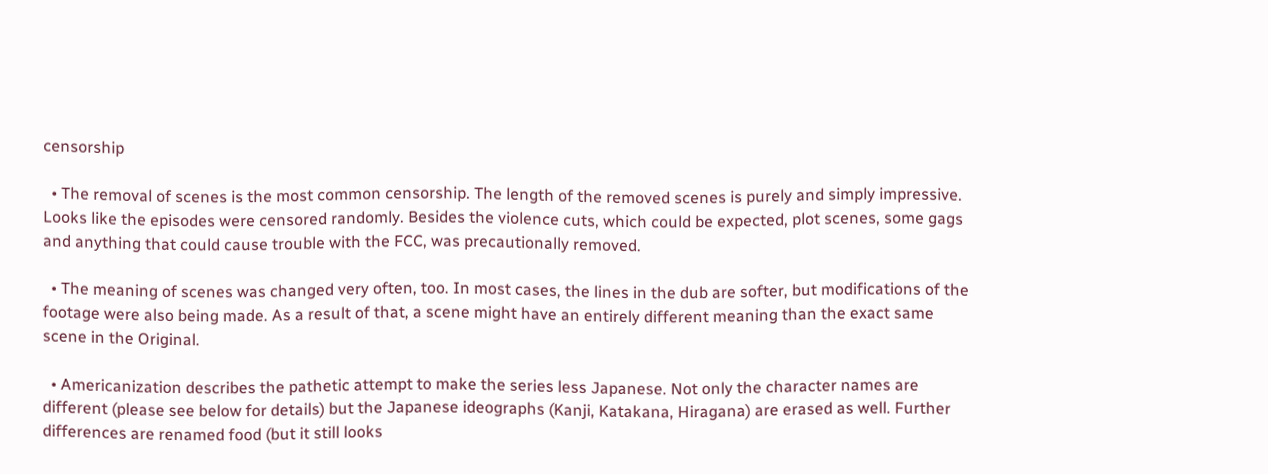censorship

  • The removal of scenes is the most common censorship. The length of the removed scenes is purely and simply impressive. Looks like the episodes were censored randomly. Besides the violence cuts, which could be expected, plot scenes, some gags and anything that could cause trouble with the FCC, was precautionally removed.

  • The meaning of scenes was changed very often, too. In most cases, the lines in the dub are softer, but modifications of the footage were also being made. As a result of that, a scene might have an entirely different meaning than the exact same scene in the Original.

  • Americanization describes the pathetic attempt to make the series less Japanese. Not only the character names are different (please see below for details) but the Japanese ideographs (Kanji, Katakana, Hiragana) are erased as well. Further differences are renamed food (but it still looks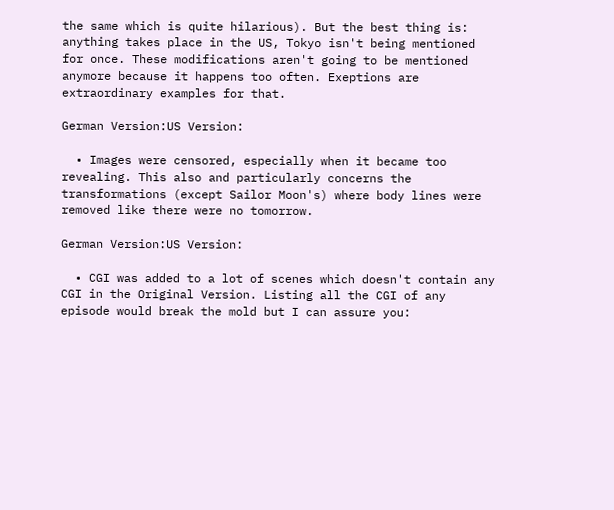the same which is quite hilarious). But the best thing is: anything takes place in the US, Tokyo isn't being mentioned for once. These modifications aren't going to be mentioned anymore because it happens too often. Exeptions are extraordinary examples for that.

German Version:US Version:

  • Images were censored, especially when it became too revealing. This also and particularly concerns the transformations (except Sailor Moon's) where body lines were removed like there were no tomorrow.

German Version:US Version:

  • CGI was added to a lot of scenes which doesn't contain any CGI in the Original Version. Listing all the CGI of any episode would break the mold but I can assure you: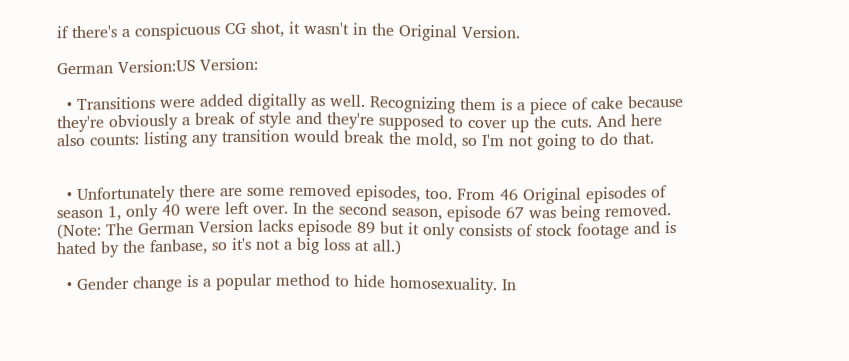if there's a conspicuous CG shot, it wasn't in the Original Version.

German Version:US Version:

  • Transitions were added digitally as well. Recognizing them is a piece of cake because they're obviously a break of style and they're supposed to cover up the cuts. And here also counts: listing any transition would break the mold, so I'm not going to do that.


  • Unfortunately there are some removed episodes, too. From 46 Original episodes of season 1, only 40 were left over. In the second season, episode 67 was being removed. (Note: The German Version lacks episode 89 but it only consists of stock footage and is hated by the fanbase, so it's not a big loss at all.)

  • Gender change is a popular method to hide homosexuality. In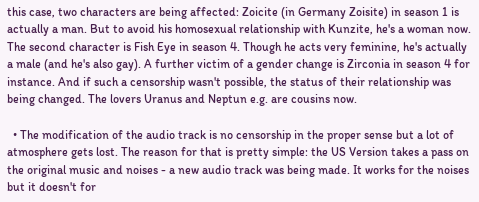this case, two characters are being affected: Zoicite (in Germany Zoisite) in season 1 is actually a man. But to avoid his homosexual relationship with Kunzite, he's a woman now. The second character is Fish Eye in season 4. Though he acts very feminine, he's actually a male (and he's also gay). A further victim of a gender change is Zirconia in season 4 for instance. And if such a censorship wasn't possible, the status of their relationship was being changed. The lovers Uranus and Neptun e.g. are cousins now.

  • The modification of the audio track is no censorship in the proper sense but a lot of atmosphere gets lost. The reason for that is pretty simple: the US Version takes a pass on the original music and noises - a new audio track was being made. It works for the noises but it doesn't for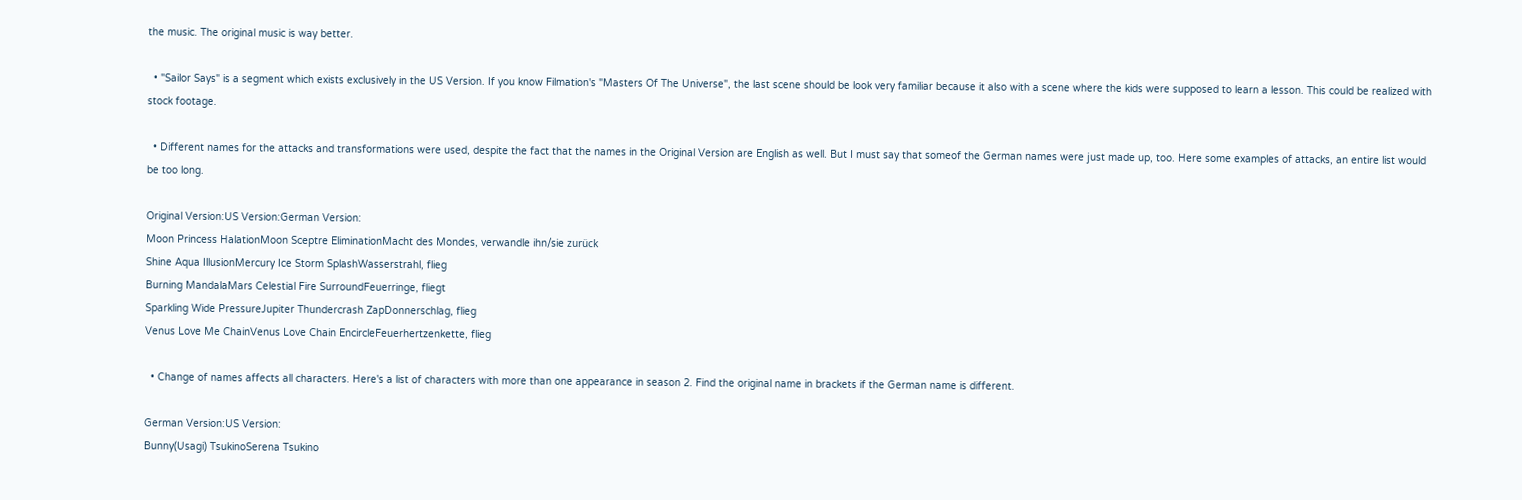the music. The original music is way better.

  • "Sailor Says" is a segment which exists exclusively in the US Version. If you know Filmation's "Masters Of The Universe", the last scene should be look very familiar because it also with a scene where the kids were supposed to learn a lesson. This could be realized with stock footage.

  • Different names for the attacks and transformations were used, despite the fact that the names in the Original Version are English as well. But I must say that someof the German names were just made up, too. Here some examples of attacks, an entire list would be too long.

Original Version:US Version:German Version:
Moon Princess HalationMoon Sceptre EliminationMacht des Mondes, verwandle ihn/sie zurück
Shine Aqua IllusionMercury Ice Storm SplashWasserstrahl, flieg
Burning MandalaMars Celestial Fire SurroundFeuerringe, fliegt
Sparkling Wide PressureJupiter Thundercrash ZapDonnerschlag, flieg
Venus Love Me ChainVenus Love Chain EncircleFeuerhertzenkette, flieg

  • Change of names affects all characters. Here's a list of characters with more than one appearance in season 2. Find the original name in brackets if the German name is different.

German Version:US Version:
Bunny(Usagi) TsukinoSerena Tsukino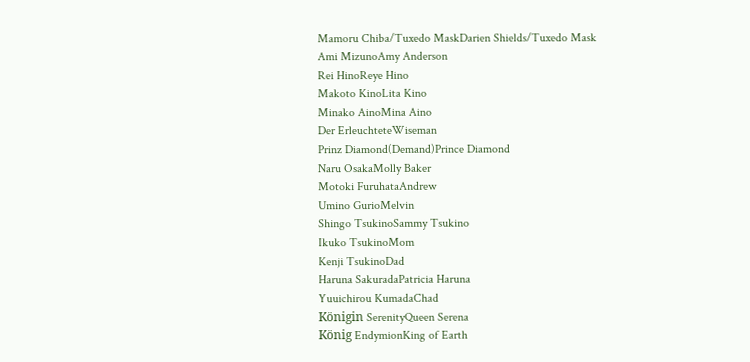Mamoru Chiba/Tuxedo MaskDarien Shields/Tuxedo Mask
Ami MizunoAmy Anderson
Rei HinoReye Hino
Makoto KinoLita Kino
Minako AinoMina Aino
Der ErleuchteteWiseman
Prinz Diamond(Demand)Prince Diamond
Naru OsakaMolly Baker
Motoki FuruhataAndrew
Umino GurioMelvin
Shingo TsukinoSammy Tsukino
Ikuko TsukinoMom
Kenji TsukinoDad
Haruna SakuradaPatricia Haruna
Yuuichirou KumadaChad
Königin SerenityQueen Serena
König EndymionKing of Earth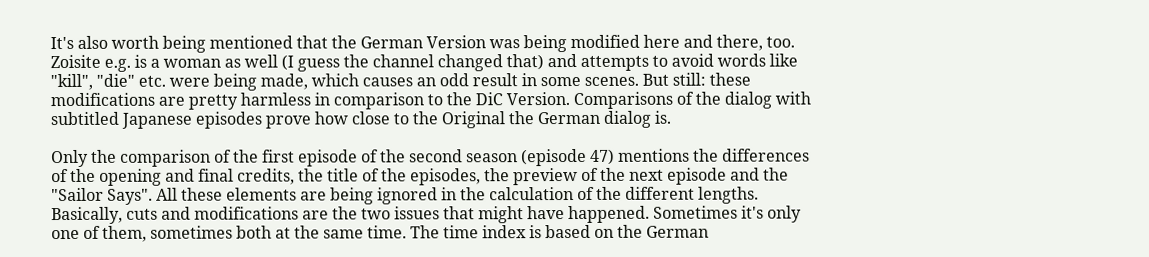It's also worth being mentioned that the German Version was being modified here and there, too. Zoisite e.g. is a woman as well (I guess the channel changed that) and attempts to avoid words like "kill", "die" etc. were being made, which causes an odd result in some scenes. But still: these modifications are pretty harmless in comparison to the DiC Version. Comparisons of the dialog with subtitled Japanese episodes prove how close to the Original the German dialog is.

Only the comparison of the first episode of the second season (episode 47) mentions the differences of the opening and final credits, the title of the episodes, the preview of the next episode and the "Sailor Says". All these elements are being ignored in the calculation of the different lengths. Basically, cuts and modifications are the two issues that might have happened. Sometimes it's only one of them, sometimes both at the same time. The time index is based on the German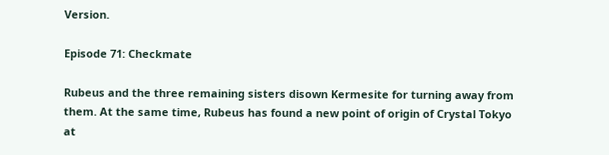Version.

Episode 71: Checkmate

Rubeus and the three remaining sisters disown Kermesite for turning away from them. At the same time, Rubeus has found a new point of origin of Crystal Tokyo at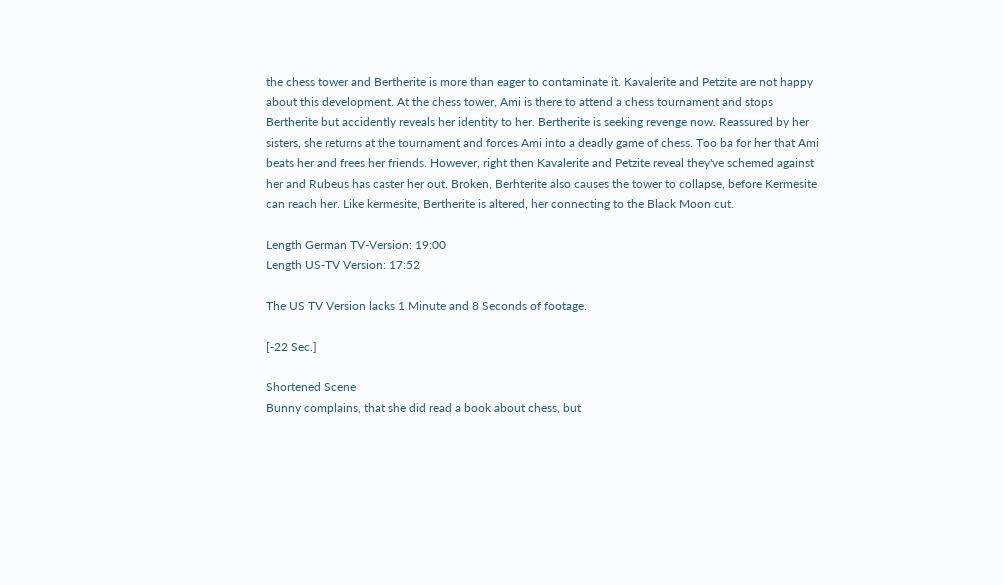the chess tower and Bertherite is more than eager to contaminate it. Kavalerite and Petzite are not happy about this development. At the chess tower, Ami is there to attend a chess tournament and stops Bertherite but accidently reveals her identity to her. Bertherite is seeking revenge now. Reassured by her sisters, she returns at the tournament and forces Ami into a deadly game of chess. Too ba for her that Ami beats her and frees her friends. However, right then Kavalerite and Petzite reveal they've schemed against her and Rubeus has caster her out. Broken, Berhterite also causes the tower to collapse, before Kermesite can reach her. Like kermesite, Bertherite is altered, her connecting to the Black Moon cut.

Length German TV-Version: 19:00
Length US-TV Version: 17:52

The US TV Version lacks 1 Minute and 8 Seconds of footage.

[-22 Sec.]

Shortened Scene
Bunny complains, that she did read a book about chess, but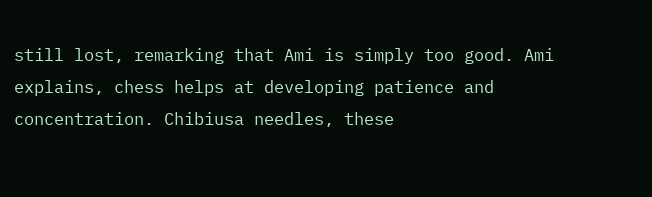still lost, remarking that Ami is simply too good. Ami explains, chess helps at developing patience and concentration. Chibiusa needles, these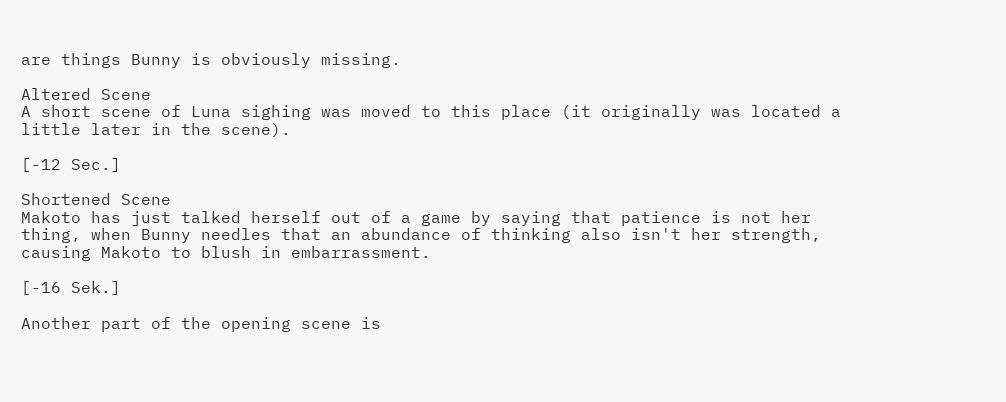are things Bunny is obviously missing.

Altered Scene
A short scene of Luna sighing was moved to this place (it originally was located a little later in the scene).

[-12 Sec.]

Shortened Scene
Makoto has just talked herself out of a game by saying that patience is not her thing, when Bunny needles that an abundance of thinking also isn't her strength, causing Makoto to blush in embarrassment.

[-16 Sek.]

Another part of the opening scene is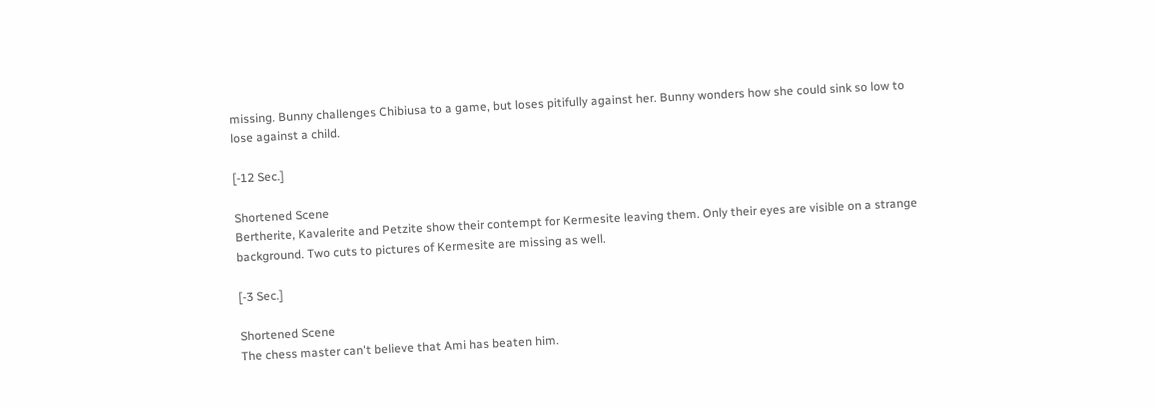missing. Bunny challenges Chibiusa to a game, but loses pitifully against her. Bunny wonders how she could sink so low to lose against a child.

[-12 Sec.]

Shortened Scene
Bertherite, Kavalerite and Petzite show their contempt for Kermesite leaving them. Only their eyes are visible on a strange background. Two cuts to pictures of Kermesite are missing as well.

[-3 Sec.]

Shortened Scene
The chess master can't believe that Ami has beaten him.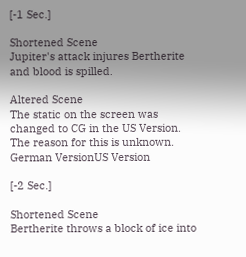[-1 Sec.]

Shortened Scene
Jupiter's attack injures Bertherite and blood is spilled.

Altered Scene
The static on the screen was changed to CG in the US Version. The reason for this is unknown.
German VersionUS Version

[-2 Sec.]

Shortened Scene
Bertherite throws a block of ice into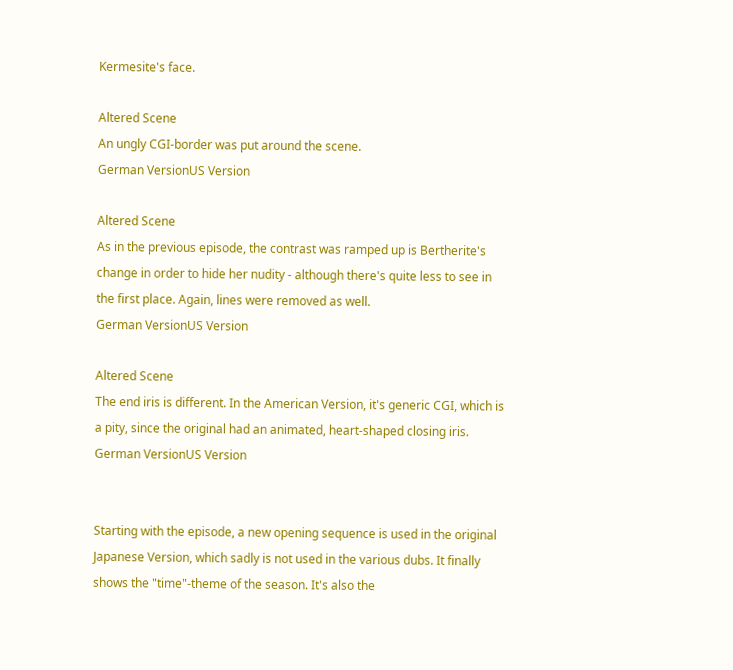Kermesite's face.

Altered Scene
An ungly CGI-border was put around the scene.
German VersionUS Version

Altered Scene
As in the previous episode, the contrast was ramped up is Bertherite's change in order to hide her nudity - although there's quite less to see in the first place. Again, lines were removed as well.
German VersionUS Version

Altered Scene
The end iris is different. In the American Version, it's generic CGI, which is a pity, since the original had an animated, heart-shaped closing iris.
German VersionUS Version


Starting with the episode, a new opening sequence is used in the original Japanese Version, which sadly is not used in the various dubs. It finally shows the "time"-theme of the season. It's also the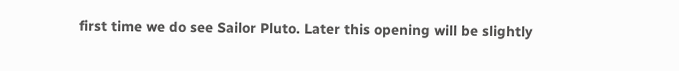first time we do see Sailor Pluto. Later this opening will be slightly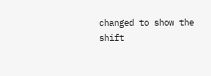changed to show the shift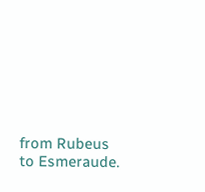from Rubeus to Esmeraude.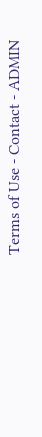Terms of Use - Contact - ADMIN